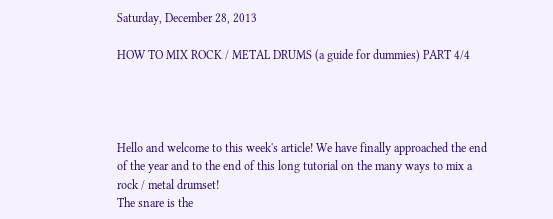Saturday, December 28, 2013

HOW TO MIX ROCK / METAL DRUMS (a guide for dummies) PART 4/4




Hello and welcome to this week's article! We have finally approached the end of the year and to the end of this long tutorial on the many ways to mix a rock / metal drumset!
The snare is the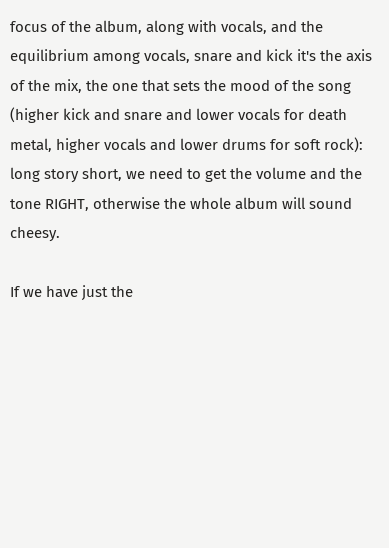focus of the album, along with vocals, and the equilibrium among vocals, snare and kick it's the axis of the mix, the one that sets the mood of the song (higher kick and snare and lower vocals for death metal, higher vocals and lower drums for soft rock): long story short, we need to get the volume and the tone RIGHT, otherwise the whole album will sound cheesy.

If we have just the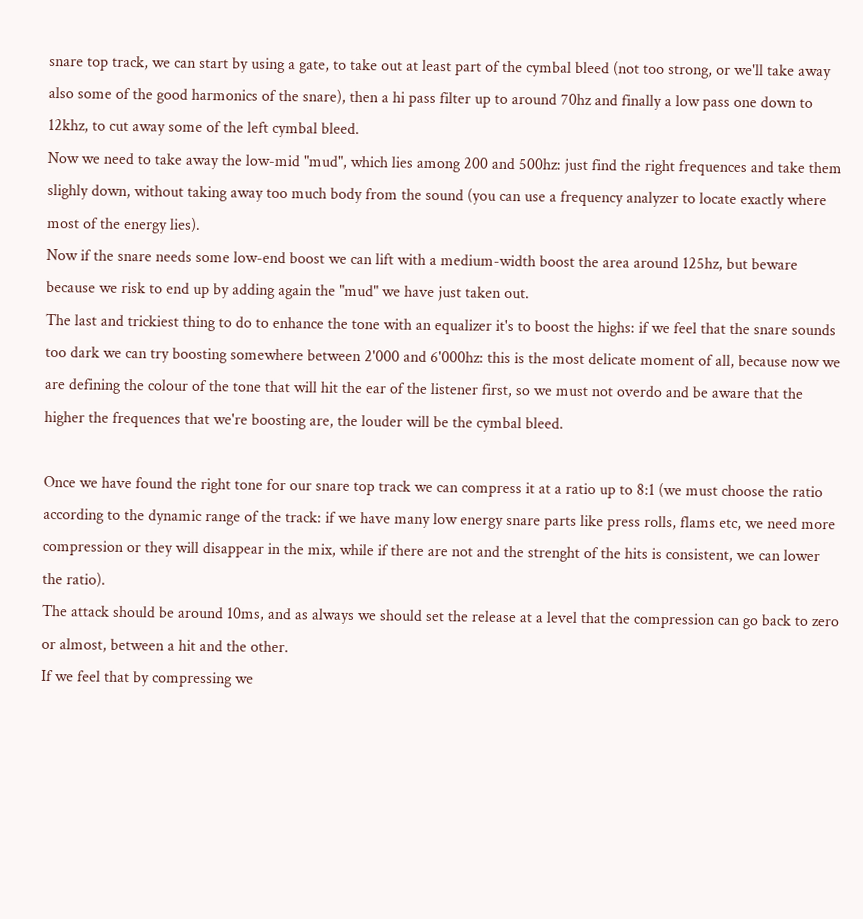snare top track, we can start by using a gate, to take out at least part of the cymbal bleed (not too strong, or we'll take away also some of the good harmonics of the snare), then a hi pass filter up to around 70hz and finally a low pass one down to 12khz, to cut away some of the left cymbal bleed.
Now we need to take away the low-mid "mud", which lies among 200 and 500hz: just find the right frequences and take them slighly down, without taking away too much body from the sound (you can use a frequency analyzer to locate exactly where most of the energy lies).
Now if the snare needs some low-end boost we can lift with a medium-width boost the area around 125hz, but beware because we risk to end up by adding again the "mud" we have just taken out.
The last and trickiest thing to do to enhance the tone with an equalizer it's to boost the highs: if we feel that the snare sounds too dark we can try boosting somewhere between 2'000 and 6'000hz: this is the most delicate moment of all, because now we are defining the colour of the tone that will hit the ear of the listener first, so we must not overdo and be aware that the higher the frequences that we're boosting are, the louder will be the cymbal bleed.

Once we have found the right tone for our snare top track we can compress it at a ratio up to 8:1 (we must choose the ratio according to the dynamic range of the track: if we have many low energy snare parts like press rolls, flams etc, we need more compression or they will disappear in the mix, while if there are not and the strenght of the hits is consistent, we can lower the ratio).
The attack should be around 10ms, and as always we should set the release at a level that the compression can go back to zero or almost, between a hit and the other.
If we feel that by compressing we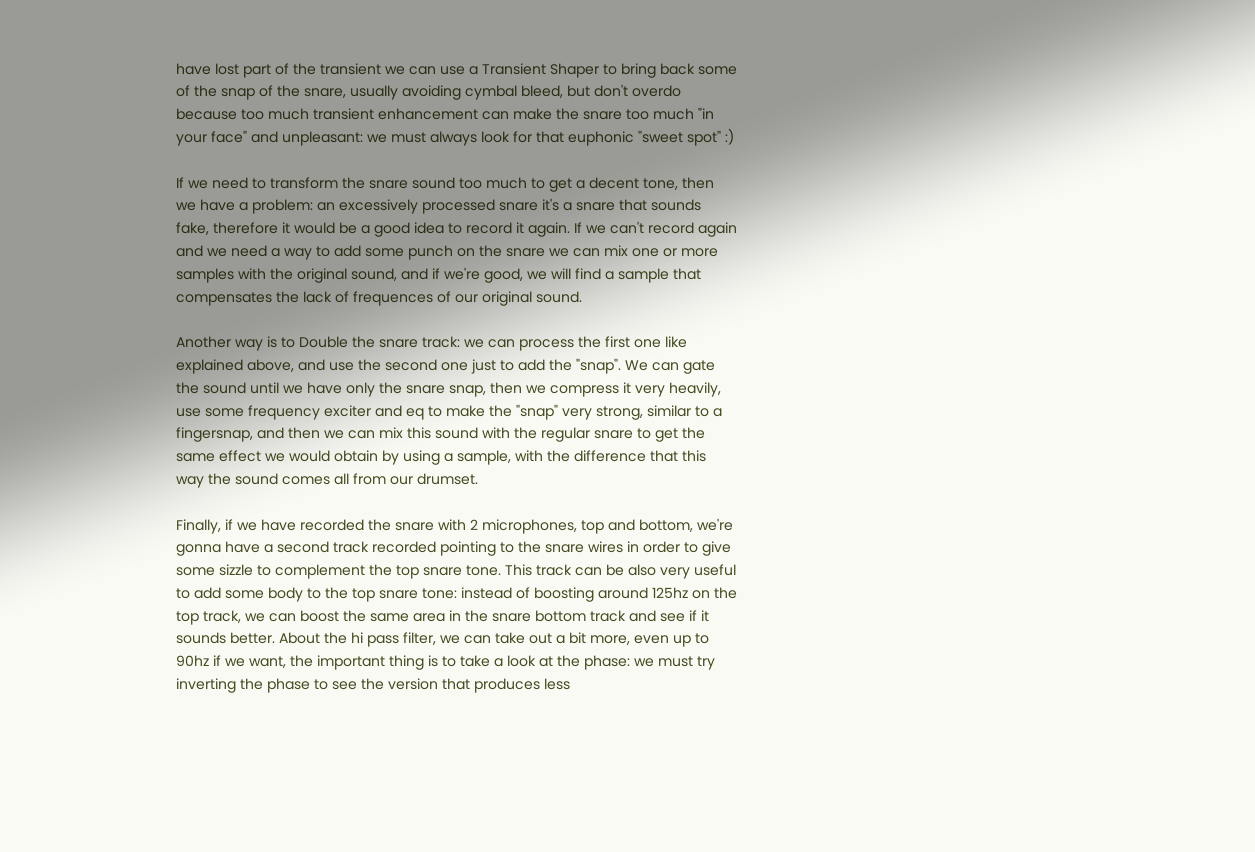have lost part of the transient we can use a Transient Shaper to bring back some of the snap of the snare, usually avoiding cymbal bleed, but don't overdo because too much transient enhancement can make the snare too much "in your face" and unpleasant: we must always look for that euphonic "sweet spot" :)

If we need to transform the snare sound too much to get a decent tone, then we have a problem: an excessively processed snare it's a snare that sounds fake, therefore it would be a good idea to record it again. If we can't record again and we need a way to add some punch on the snare we can mix one or more samples with the original sound, and if we're good, we will find a sample that compensates the lack of frequences of our original sound.

Another way is to Double the snare track: we can process the first one like explained above, and use the second one just to add the "snap". We can gate the sound until we have only the snare snap, then we compress it very heavily, use some frequency exciter and eq to make the "snap" very strong, similar to a fingersnap, and then we can mix this sound with the regular snare to get the same effect we would obtain by using a sample, with the difference that this way the sound comes all from our drumset.

Finally, if we have recorded the snare with 2 microphones, top and bottom, we're gonna have a second track recorded pointing to the snare wires in order to give some sizzle to complement the top snare tone. This track can be also very useful to add some body to the top snare tone: instead of boosting around 125hz on the top track, we can boost the same area in the snare bottom track and see if it sounds better. About the hi pass filter, we can take out a bit more, even up to 90hz if we want, the important thing is to take a look at the phase: we must try inverting the phase to see the version that produces less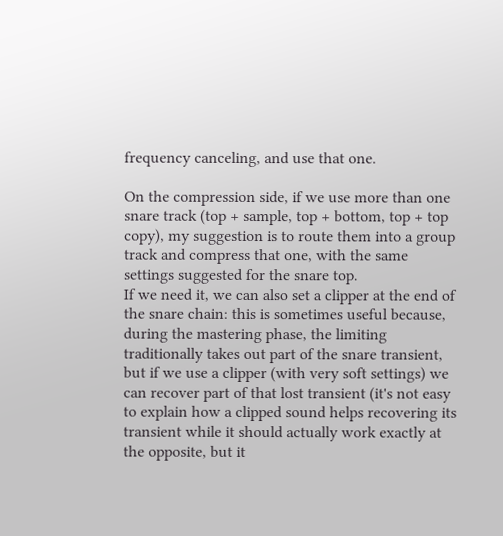frequency canceling, and use that one.

On the compression side, if we use more than one snare track (top + sample, top + bottom, top + top copy), my suggestion is to route them into a group track and compress that one, with the same settings suggested for the snare top.
If we need it, we can also set a clipper at the end of the snare chain: this is sometimes useful because, during the mastering phase, the limiting traditionally takes out part of the snare transient, but if we use a clipper (with very soft settings) we can recover part of that lost transient (it's not easy to explain how a clipped sound helps recovering its transient while it should actually work exactly at the opposite, but it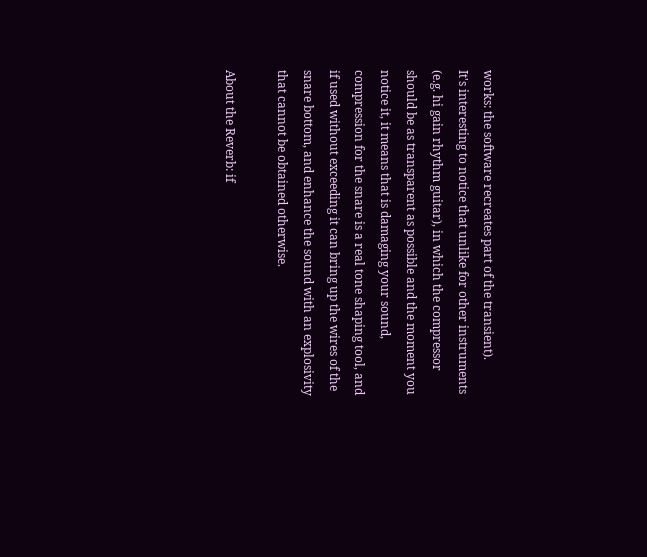works: the software recreates part of the transient).
It's interesting to notice that unlike for other instruments (e.g. hi gain rhythm guitar), in which the compressor should be as transparent as possible and the moment you notice it, it means that is damaging your sound, compression for the snare is a real tone shaping tool, and if used without exceeding it can bring up the wires of the snare bottom, and enhance the sound with an explosivity that cannot be obtained otherwise.

About the Reverb: if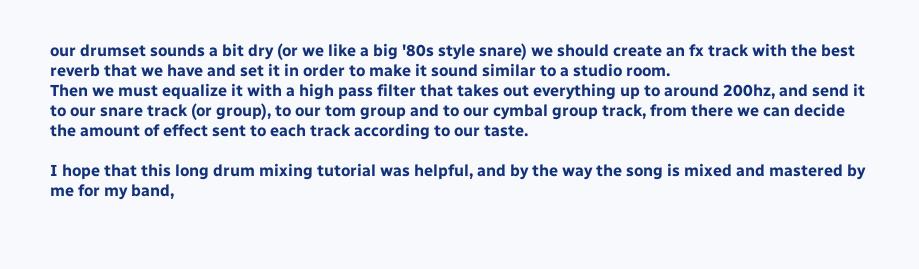our drumset sounds a bit dry (or we like a big '80s style snare) we should create an fx track with the best reverb that we have and set it in order to make it sound similar to a studio room.
Then we must equalize it with a high pass filter that takes out everything up to around 200hz, and send it to our snare track (or group), to our tom group and to our cymbal group track, from there we can decide the amount of effect sent to each track according to our taste.

I hope that this long drum mixing tutorial was helpful, and by the way the song is mixed and mastered by me for my band,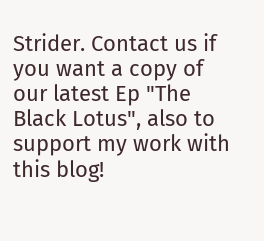Strider. Contact us if you want a copy of our latest Ep "The Black Lotus", also to support my work with this blog!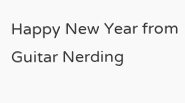Happy New Year from Guitar Nerding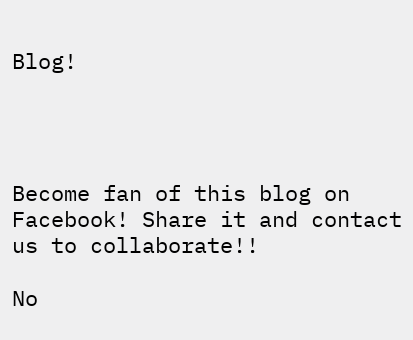Blog!




Become fan of this blog on Facebook! Share it and contact us to collaborate!!

No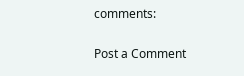comments:

Post a Comment